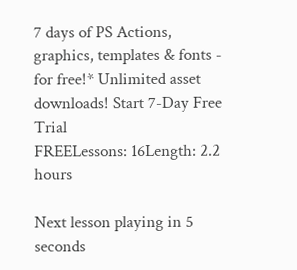7 days of PS Actions, graphics, templates & fonts - for free!* Unlimited asset downloads! Start 7-Day Free Trial
FREELessons: 16Length: 2.2 hours

Next lesson playing in 5 seconds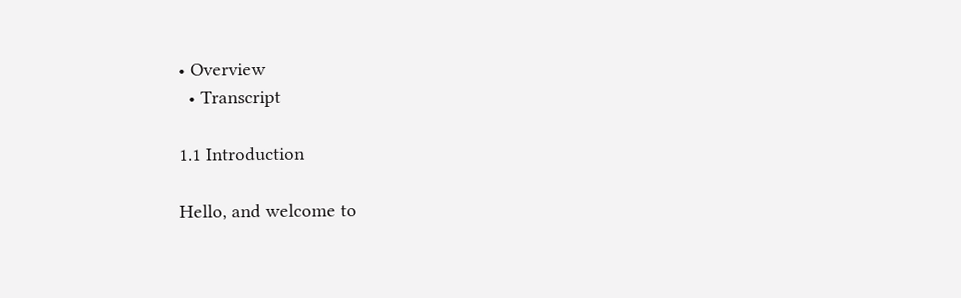• Overview
  • Transcript

1.1 Introduction

Hello, and welcome to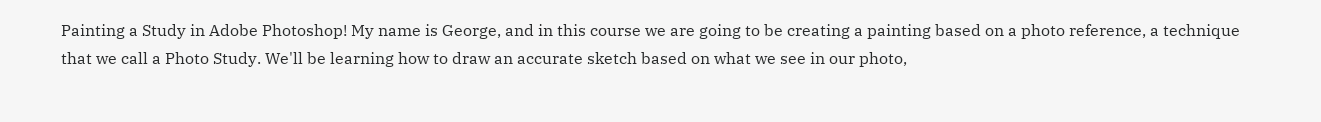Painting a Study in Adobe Photoshop! My name is George, and in this course we are going to be creating a painting based on a photo reference, a technique that we call a Photo Study. We'll be learning how to draw an accurate sketch based on what we see in our photo,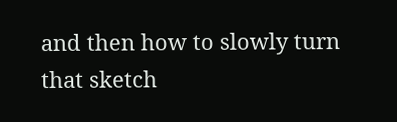and then how to slowly turn that sketch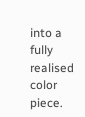into a fully realised color piece.